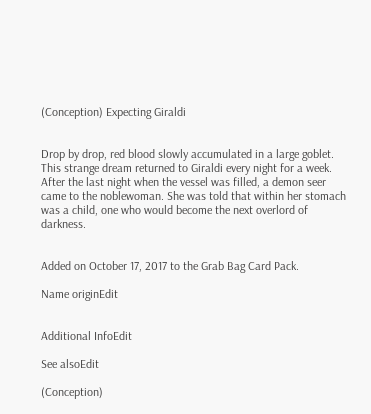(Conception) Expecting Giraldi


Drop by drop, red blood slowly accumulated in a large goblet. This strange dream returned to Giraldi every night for a week. After the last night when the vessel was filled, a demon seer came to the noblewoman. She was told that within her stomach was a child, one who would become the next overlord of darkness.


Added on October 17, 2017 to the Grab Bag Card Pack.

Name originEdit


Additional InfoEdit

See alsoEdit

(Conception)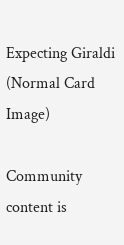Expecting Giraldi (Normal Card Image)

Community content is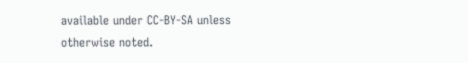available under CC-BY-SA unless otherwise noted.